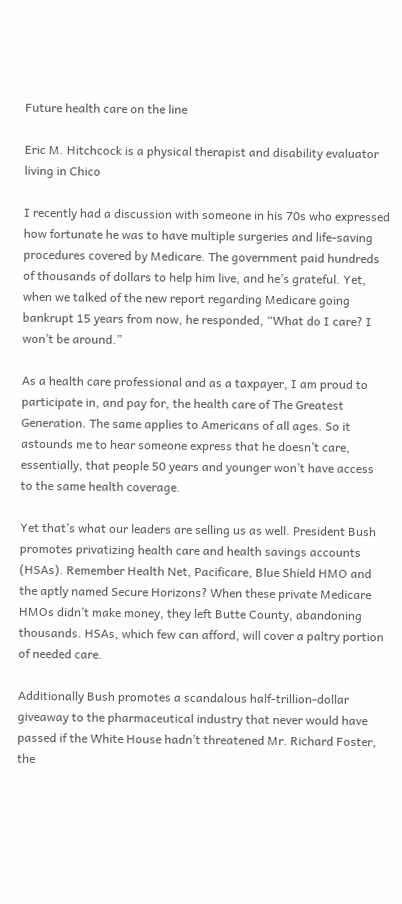Future health care on the line

Eric M. Hitchcock is a physical therapist and disability evaluator living in Chico

I recently had a discussion with someone in his 70s who expressed how fortunate he was to have multiple surgeries and life-saving procedures covered by Medicare. The government paid hundreds of thousands of dollars to help him live, and he’s grateful. Yet, when we talked of the new report regarding Medicare going bankrupt 15 years from now, he responded, “What do I care? I won’t be around.”

As a health care professional and as a taxpayer, I am proud to participate in, and pay for, the health care of The Greatest Generation. The same applies to Americans of all ages. So it astounds me to hear someone express that he doesn’t care, essentially, that people 50 years and younger won’t have access to the same health coverage.

Yet that’s what our leaders are selling us as well. President Bush promotes privatizing health care and health savings accounts (HSAs). Remember Health Net, Pacificare, Blue Shield HMO and the aptly named Secure Horizons? When these private Medicare HMOs didn’t make money, they left Butte County, abandoning thousands. HSAs, which few can afford, will cover a paltry portion of needed care.

Additionally Bush promotes a scandalous half-trillion-dollar giveaway to the pharmaceutical industry that never would have passed if the White House hadn’t threatened Mr. Richard Foster, the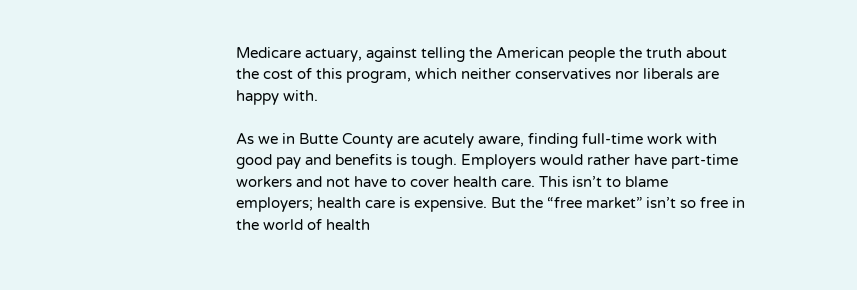Medicare actuary, against telling the American people the truth about the cost of this program, which neither conservatives nor liberals are happy with.

As we in Butte County are acutely aware, finding full-time work with good pay and benefits is tough. Employers would rather have part-time workers and not have to cover health care. This isn’t to blame employers; health care is expensive. But the “free market” isn’t so free in the world of health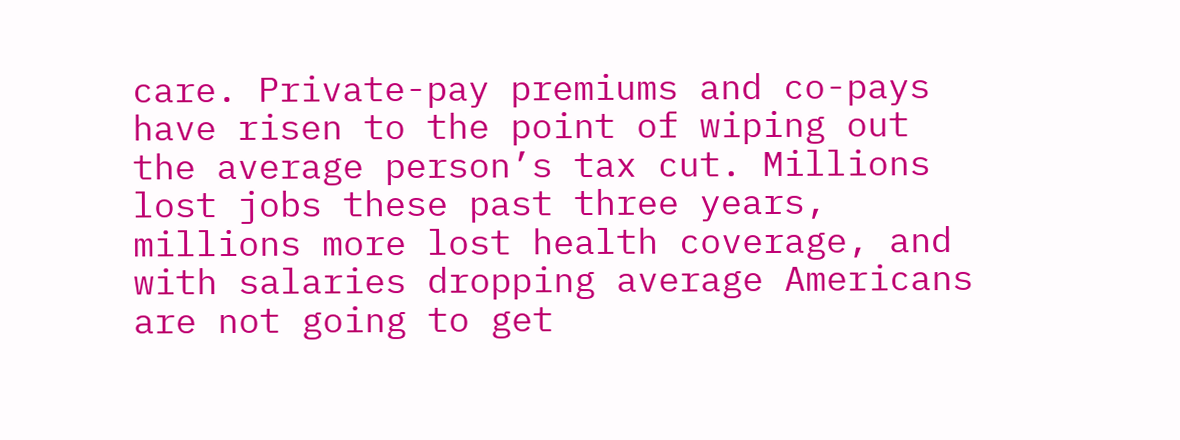care. Private-pay premiums and co-pays have risen to the point of wiping out the average person’s tax cut. Millions lost jobs these past three years, millions more lost health coverage, and with salaries dropping average Americans are not going to get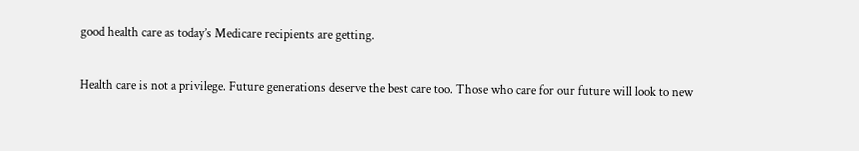good health care as today’s Medicare recipients are getting.

Health care is not a privilege. Future generations deserve the best care too. Those who care for our future will look to new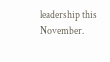leadership this November.